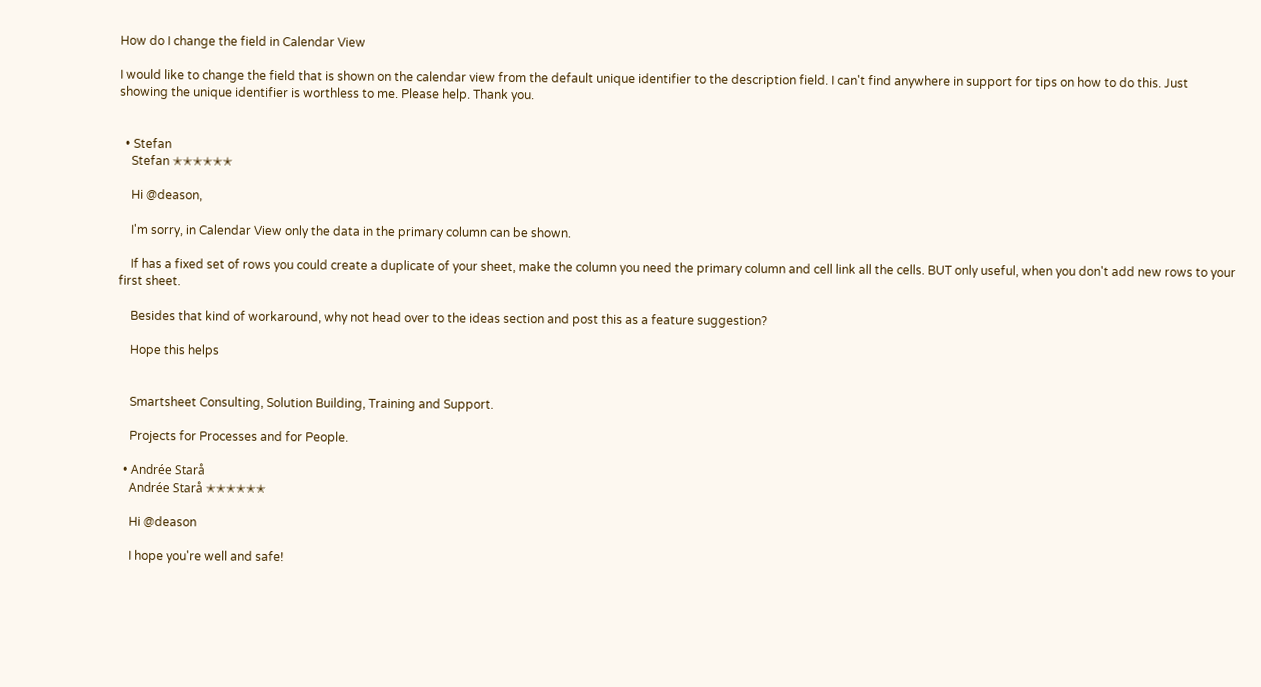How do I change the field in Calendar View

I would like to change the field that is shown on the calendar view from the default unique identifier to the description field. I can't find anywhere in support for tips on how to do this. Just showing the unique identifier is worthless to me. Please help. Thank you.


  • Stefan
    Stefan ✭✭✭✭✭✭

    Hi @deason,

    I'm sorry, in Calendar View only the data in the primary column can be shown.

    If has a fixed set of rows you could create a duplicate of your sheet, make the column you need the primary column and cell link all the cells. BUT only useful, when you don't add new rows to your first sheet.

    Besides that kind of workaround, why not head over to the ideas section and post this as a feature suggestion?

    Hope this helps


    Smartsheet Consulting, Solution Building, Training and Support.

    Projects for Processes and for People.

  • Andrée Starå
    Andrée Starå ✭✭✭✭✭✭

    Hi @deason

    I hope you're well and safe!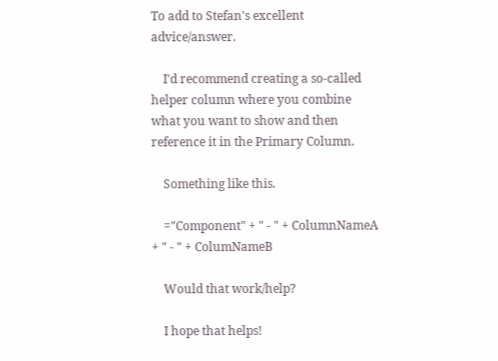To add to Stefan's excellent advice/answer.

    I'd recommend creating a so-called helper column where you combine what you want to show and then reference it in the Primary Column.

    Something like this.

    ="Component" + " - " + ColumnNameA + " - " + ColumNameB

    Would that work/help?

    I hope that helps!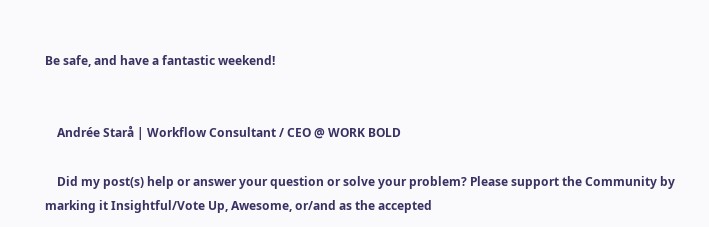Be safe, and have a fantastic weekend!


    Andrée Starå | Workflow Consultant / CEO @ WORK BOLD

    Did my post(s) help or answer your question or solve your problem? Please support the Community by marking it Insightful/Vote Up, Awesome, or/and as the accepted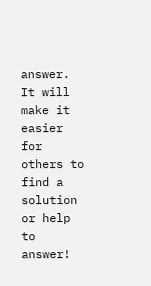answer. It will make it easier for others to find a solution or help to answer!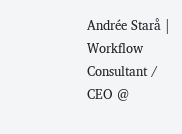Andrée Starå | Workflow Consultant / CEO @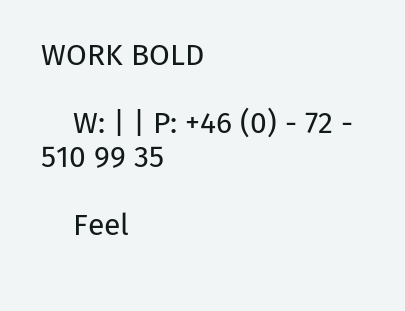WORK BOLD

    W: | | P: +46 (0) - 72 - 510 99 35

    Feel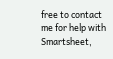free to contact me for help with Smartsheet,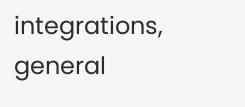integrations, general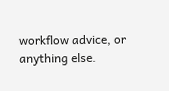workflow advice, or anything else.